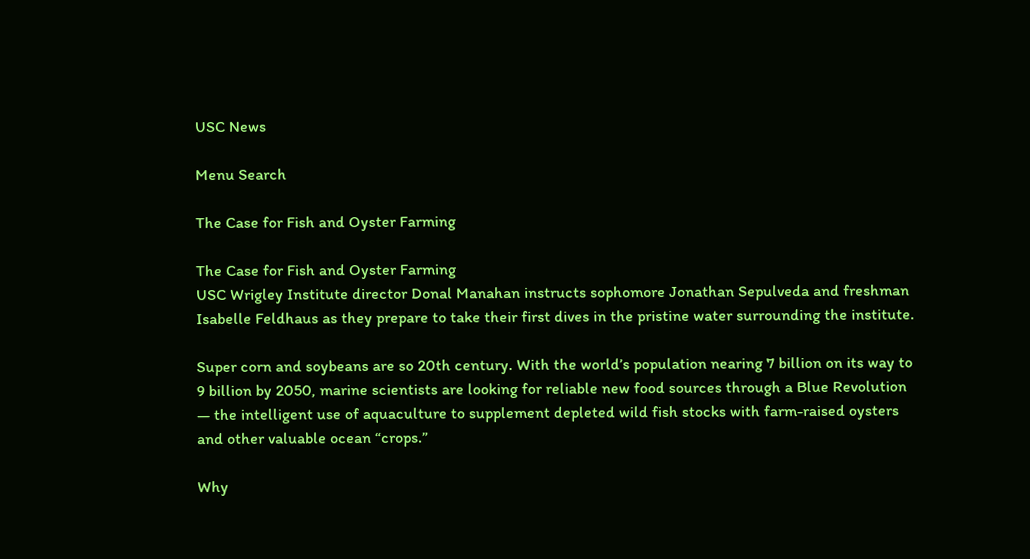USC News

Menu Search

The Case for Fish and Oyster Farming

The Case for Fish and Oyster Farming
USC Wrigley Institute director Donal Manahan instructs sophomore Jonathan Sepulveda and freshman Isabelle Feldhaus as they prepare to take their first dives in the pristine water surrounding the institute.

Super corn and soybeans are so 20th century. With the world’s population nearing 7 billion on its way to 9 billion by 2050, marine scientists are looking for reliable new food sources through a Blue Revolution — the intelligent use of aquaculture to supplement depleted wild fish stocks with farm-raised oysters and other valuable ocean “crops.”

Why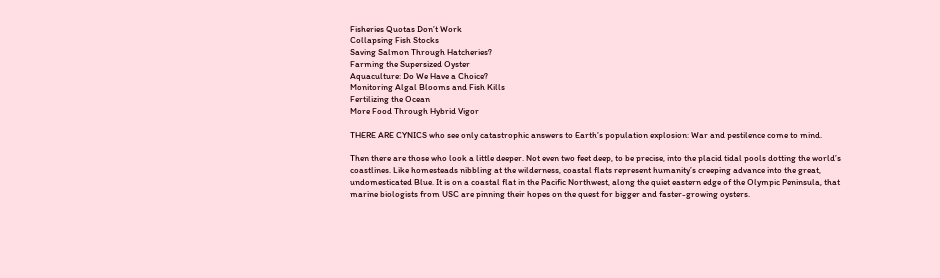Fisheries Quotas Don’t Work
Collapsing Fish Stocks
Saving Salmon Through Hatcheries?
Farming the Supersized Oyster
Aquaculture: Do We Have a Choice?
Monitoring Algal Blooms and Fish Kills
Fertilizing the Ocean
More Food Through Hybrid Vigor

THERE ARE CYNICS who see only catastrophic answers to Earth’s population explosion: War and pestilence come to mind.

Then there are those who look a little deeper. Not even two feet deep, to be precise, into the placid tidal pools dotting the world’s coastlines. Like homesteads nibbling at the wilderness, coastal flats represent humanity’s creeping advance into the great, undomesticated Blue. It is on a coastal flat in the Pacific Northwest, along the quiet eastern edge of the Olympic Peninsula, that marine biologists from USC are pinning their hopes on the quest for bigger and faster-growing oysters.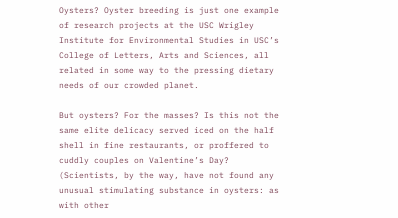Oysters? Oyster breeding is just one example of research projects at the USC Wrigley Institute for Environmental Studies in USC’s College of Letters, Arts and Sciences, all related in some way to the pressing dietary needs of our crowded planet.

But oysters? For the masses? Is this not the same elite delicacy served iced on the half shell in fine restaurants, or proffered to cuddly couples on Valentine’s Day? (Scientists, by the way, have not found any unusual stimulating substance in oysters: as with other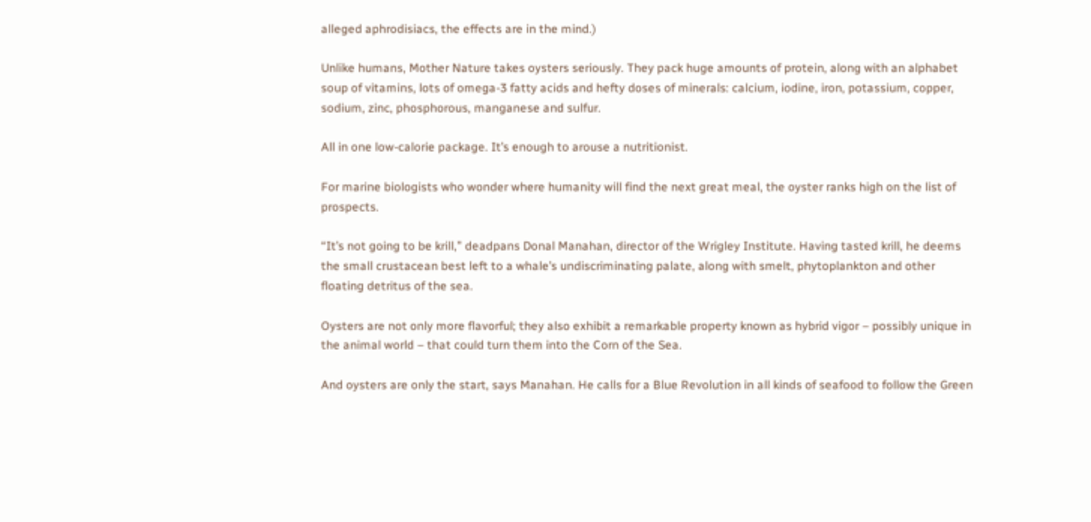alleged aphrodisiacs, the effects are in the mind.)

Unlike humans, Mother Nature takes oysters seriously. They pack huge amounts of protein, along with an alphabet soup of vitamins, lots of omega-3 fatty acids and hefty doses of minerals: calcium, iodine, iron, potassium, copper, sodium, zinc, phosphorous, manganese and sulfur.

All in one low-calorie package. It’s enough to arouse a nutritionist.

For marine biologists who wonder where humanity will find the next great meal, the oyster ranks high on the list of prospects.

“It’s not going to be krill,” deadpans Donal Manahan, director of the Wrigley Institute. Having tasted krill, he deems the small crustacean best left to a whale’s undiscriminating palate, along with smelt, phytoplankton and other floating detritus of the sea.

Oysters are not only more flavorful; they also exhibit a remarkable property known as hybrid vigor – possibly unique in the animal world – that could turn them into the Corn of the Sea.

And oysters are only the start, says Manahan. He calls for a Blue Revolution in all kinds of seafood to follow the Green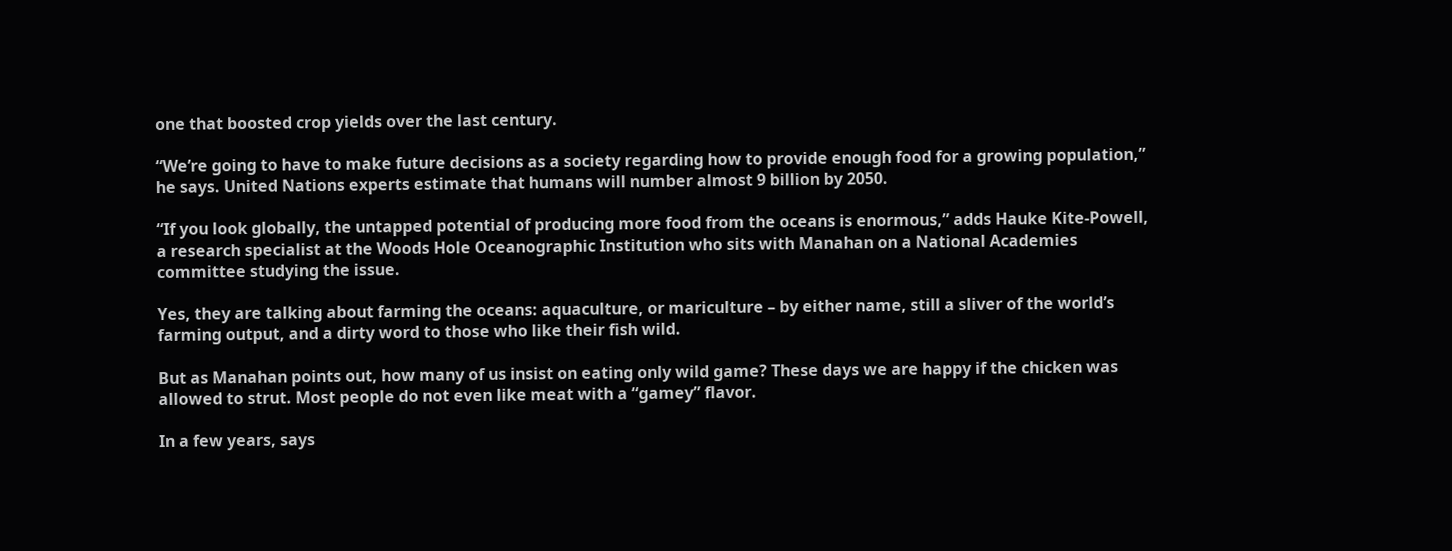one that boosted crop yields over the last century.

“We’re going to have to make future decisions as a society regarding how to provide enough food for a growing population,” he says. United Nations experts estimate that humans will number almost 9 billion by 2050.

“If you look globally, the untapped potential of producing more food from the oceans is enormous,” adds Hauke Kite-Powell, a research specialist at the Woods Hole Oceanographic Institution who sits with Manahan on a National Academies committee studying the issue.

Yes, they are talking about farming the oceans: aquaculture, or mariculture – by either name, still a sliver of the world’s farming output, and a dirty word to those who like their fish wild.

But as Manahan points out, how many of us insist on eating only wild game? These days we are happy if the chicken was allowed to strut. Most people do not even like meat with a “gamey” flavor.

In a few years, says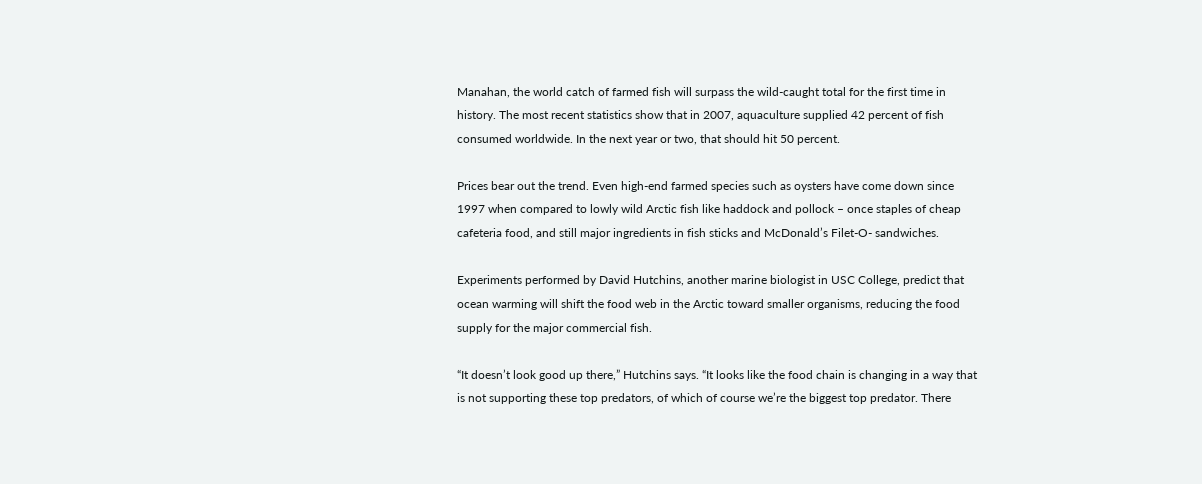Manahan, the world catch of farmed fish will surpass the wild-caught total for the first time in history. The most recent statistics show that in 2007, aquaculture supplied 42 percent of fish consumed worldwide. In the next year or two, that should hit 50 percent.

Prices bear out the trend. Even high-end farmed species such as oysters have come down since 1997 when compared to lowly wild Arctic fish like haddock and pollock – once staples of cheap cafeteria food, and still major ingredients in fish sticks and McDonald’s Filet-O- sandwiches.

Experiments performed by David Hutchins, another marine biologist in USC College, predict that ocean warming will shift the food web in the Arctic toward smaller organisms, reducing the food supply for the major commercial fish.

“It doesn’t look good up there,” Hutchins says. “It looks like the food chain is changing in a way that is not supporting these top predators, of which of course we’re the biggest top predator. There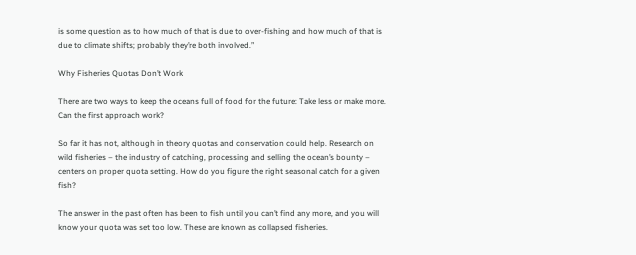is some question as to how much of that is due to over-fishing and how much of that is due to climate shifts; probably they’re both involved.”

Why Fisheries Quotas Don’t Work

There are two ways to keep the oceans full of food for the future: Take less or make more. Can the first approach work?

So far it has not, although in theory quotas and conservation could help. Research on wild fisheries – the industry of catching, processing and selling the ocean’s bounty – centers on proper quota setting. How do you figure the right seasonal catch for a given fish?

The answer in the past often has been to fish until you can’t find any more, and you will know your quota was set too low. These are known as collapsed fisheries.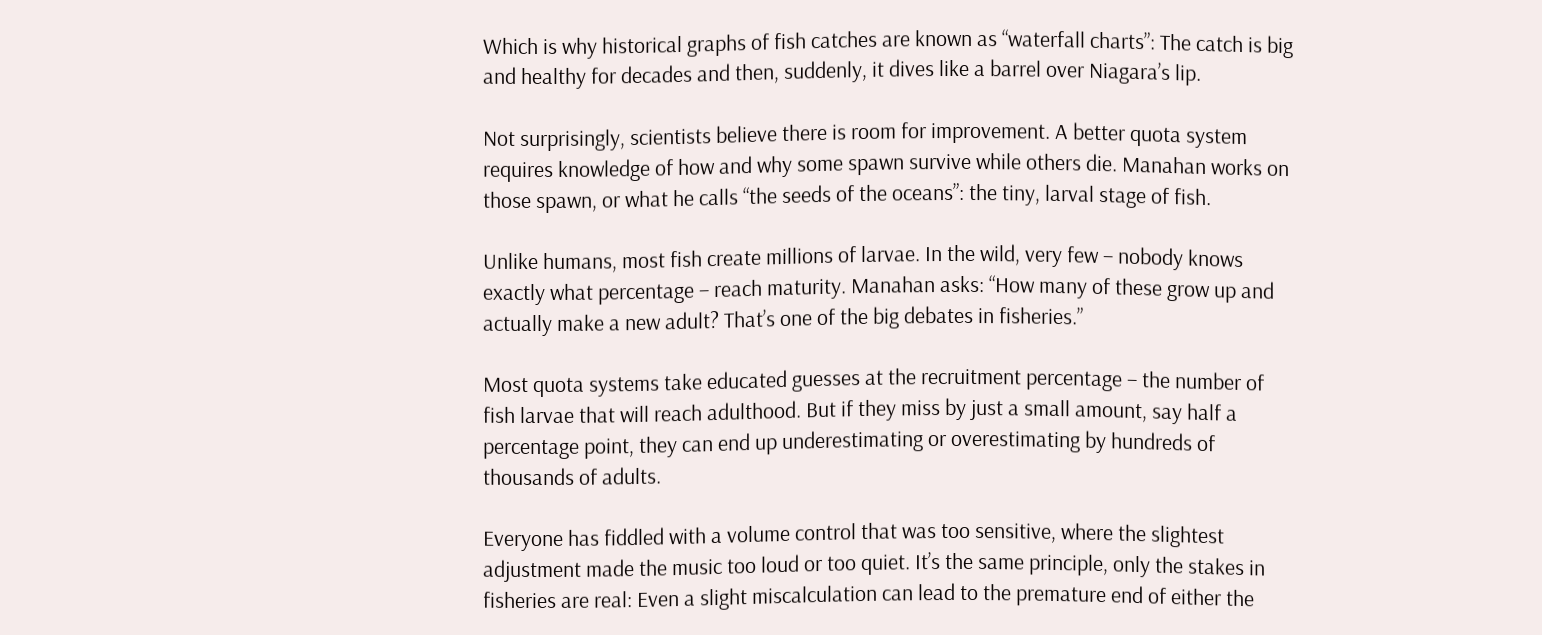Which is why historical graphs of fish catches are known as “waterfall charts”: The catch is big and healthy for decades and then, suddenly, it dives like a barrel over Niagara’s lip.

Not surprisingly, scientists believe there is room for improvement. A better quota system requires knowledge of how and why some spawn survive while others die. Manahan works on those spawn, or what he calls “the seeds of the oceans”: the tiny, larval stage of fish.

Unlike humans, most fish create millions of larvae. In the wild, very few – nobody knows exactly what percentage – reach maturity. Manahan asks: “How many of these grow up and actually make a new adult? That’s one of the big debates in fisheries.”

Most quota systems take educated guesses at the recruitment percentage – the number of fish larvae that will reach adulthood. But if they miss by just a small amount, say half a percentage point, they can end up underestimating or overestimating by hundreds of thousands of adults.

Everyone has fiddled with a volume control that was too sensitive, where the slightest adjustment made the music too loud or too quiet. It’s the same principle, only the stakes in fisheries are real: Even a slight miscalculation can lead to the premature end of either the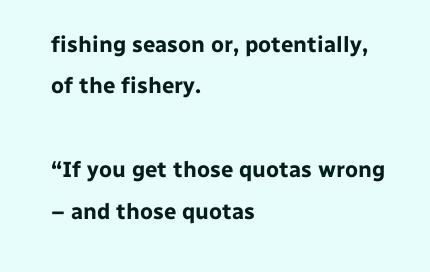fishing season or, potentially, of the fishery.

“If you get those quotas wrong – and those quotas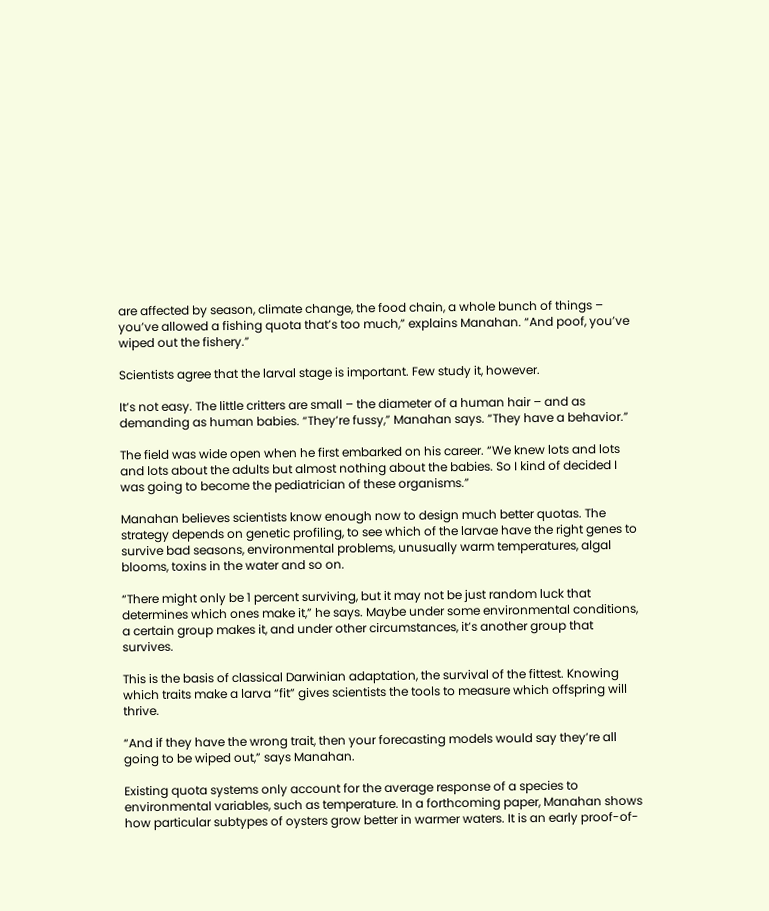are affected by season, climate change, the food chain, a whole bunch of things – you’ve allowed a fishing quota that’s too much,” explains Manahan. “And poof, you’ve wiped out the fishery.”

Scientists agree that the larval stage is important. Few study it, however.

It’s not easy. The little critters are small – the diameter of a human hair – and as demanding as human babies. “They’re fussy,” Manahan says. “They have a behavior.”

The field was wide open when he first embarked on his career. “We knew lots and lots and lots about the adults but almost nothing about the babies. So I kind of decided I was going to become the pediatrician of these organisms.”

Manahan believes scientists know enough now to design much better quotas. The strategy depends on genetic profiling, to see which of the larvae have the right genes to survive bad seasons, environmental problems, unusually warm temperatures, algal blooms, toxins in the water and so on.

“There might only be 1 percent surviving, but it may not be just random luck that determines which ones make it,” he says. Maybe under some environmental conditions, a certain group makes it, and under other circumstances, it’s another group that survives.

This is the basis of classical Darwinian adaptation, the survival of the fittest. Knowing which traits make a larva “fit” gives scientists the tools to measure which offspring will thrive.

“And if they have the wrong trait, then your forecasting models would say they’re all going to be wiped out,” says Manahan.

Existing quota systems only account for the average response of a species to environmental variables, such as temperature. In a forthcoming paper, Manahan shows how particular subtypes of oysters grow better in warmer waters. It is an early proof-of-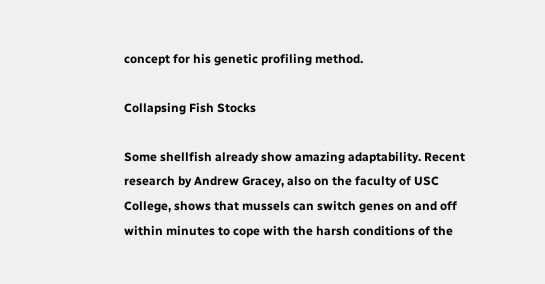concept for his genetic profiling method.

Collapsing Fish Stocks

Some shellfish already show amazing adaptability. Recent research by Andrew Gracey, also on the faculty of USC College, shows that mussels can switch genes on and off within minutes to cope with the harsh conditions of the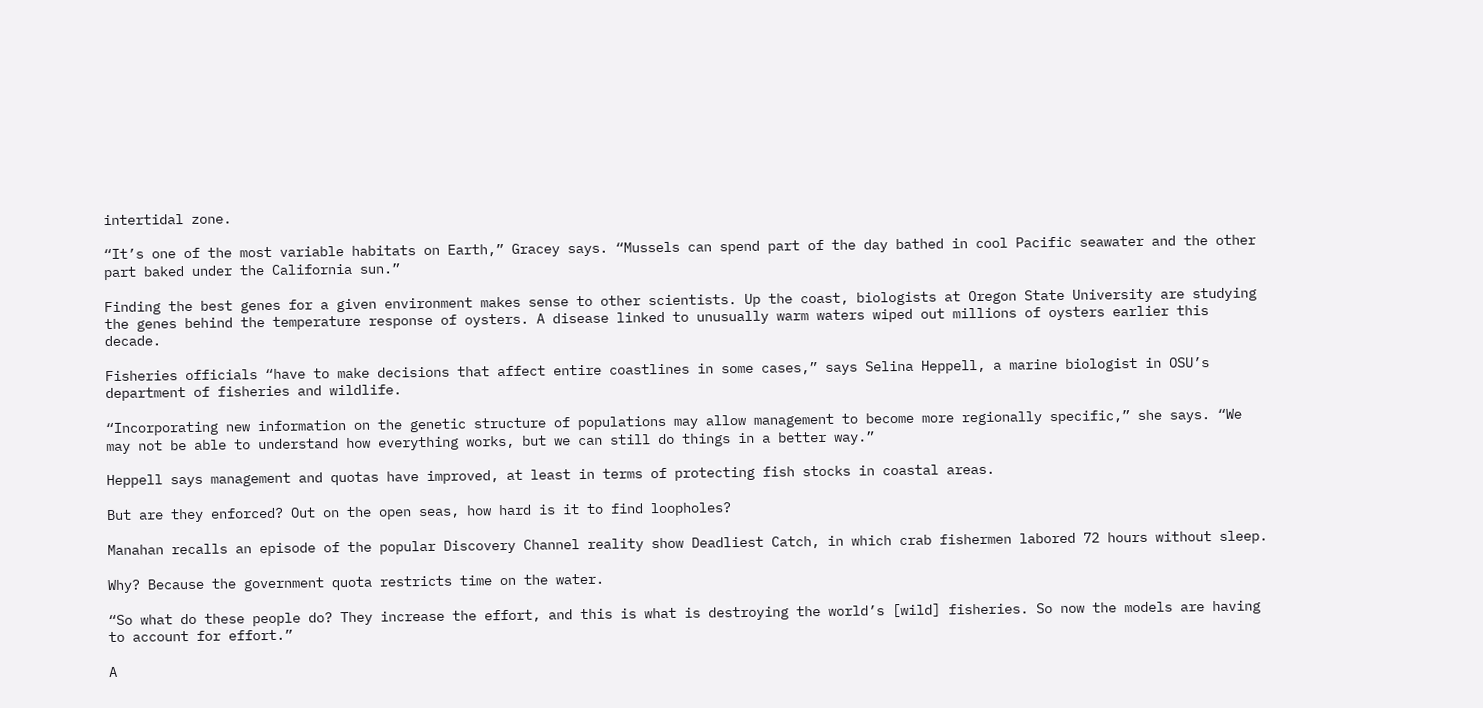intertidal zone.

“It’s one of the most variable habitats on Earth,” Gracey says. “Mussels can spend part of the day bathed in cool Pacific seawater and the other part baked under the California sun.”

Finding the best genes for a given environment makes sense to other scientists. Up the coast, biologists at Oregon State University are studying the genes behind the temperature response of oysters. A disease linked to unusually warm waters wiped out millions of oysters earlier this decade.

Fisheries officials “have to make decisions that affect entire coastlines in some cases,” says Selina Heppell, a marine biologist in OSU’s department of fisheries and wildlife.

“Incorporating new information on the genetic structure of populations may allow management to become more regionally specific,” she says. “We may not be able to understand how everything works, but we can still do things in a better way.”

Heppell says management and quotas have improved, at least in terms of protecting fish stocks in coastal areas.

But are they enforced? Out on the open seas, how hard is it to find loopholes?

Manahan recalls an episode of the popular Discovery Channel reality show Deadliest Catch, in which crab fishermen labored 72 hours without sleep.

Why? Because the government quota restricts time on the water.

“So what do these people do? They increase the effort, and this is what is destroying the world’s [wild] fisheries. So now the models are having to account for effort.”

A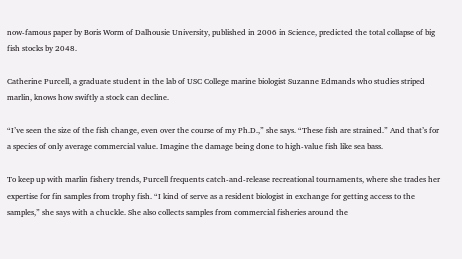now-famous paper by Boris Worm of Dalhousie University, published in 2006 in Science, predicted the total collapse of big fish stocks by 2048.

Catherine Purcell, a graduate student in the lab of USC College marine biologist Suzanne Edmands who studies striped marlin, knows how swiftly a stock can decline.

“I’ve seen the size of the fish change, even over the course of my Ph.D.,” she says. “These fish are strained.” And that’s for a species of only average commercial value. Imagine the damage being done to high-value fish like sea bass.

To keep up with marlin fishery trends, Purcell frequents catch-and-release recreational tournaments, where she trades her expertise for fin samples from trophy fish. “I kind of serve as a resident biologist in exchange for getting access to the samples,” she says with a chuckle. She also collects samples from commercial fisheries around the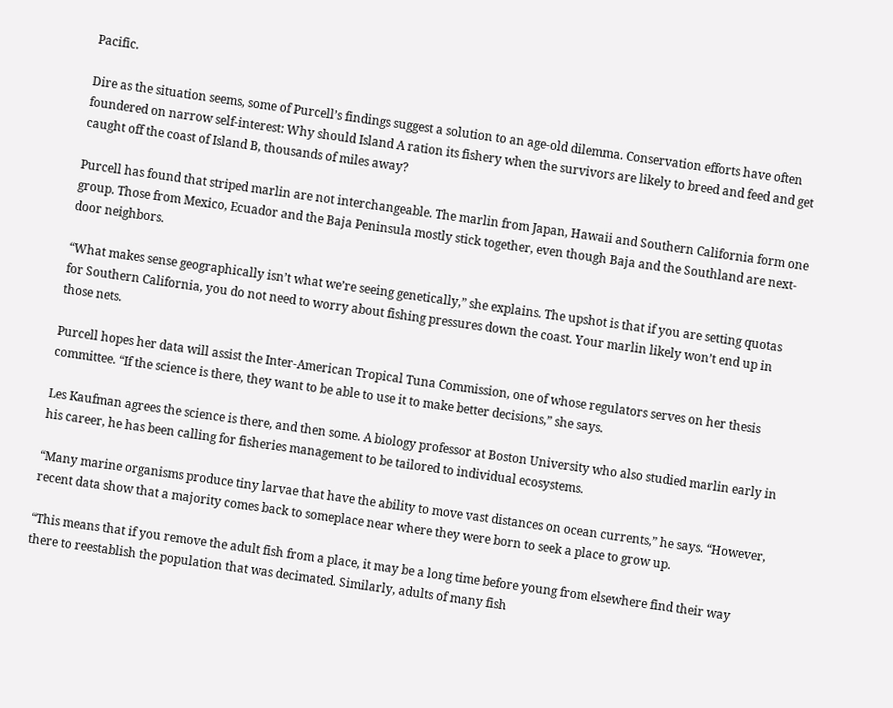Pacific.

Dire as the situation seems, some of Purcell’s findings suggest a solution to an age-old dilemma. Conservation efforts have often foundered on narrow self-interest: Why should Island A ration its fishery when the survivors are likely to breed and feed and get caught off the coast of Island B, thousands of miles away?

Purcell has found that striped marlin are not interchangeable. The marlin from Japan, Hawaii and Southern California form one group. Those from Mexico, Ecuador and the Baja Peninsula mostly stick together, even though Baja and the Southland are next-door neighbors.

“What makes sense geographically isn’t what we’re seeing genetically,” she explains. The upshot is that if you are setting quotas for Southern California, you do not need to worry about fishing pressures down the coast. Your marlin likely won’t end up in those nets.

Purcell hopes her data will assist the Inter-American Tropical Tuna Commission, one of whose regulators serves on her thesis committee. “If the science is there, they want to be able to use it to make better decisions,” she says.

Les Kaufman agrees the science is there, and then some. A biology professor at Boston University who also studied marlin early in his career, he has been calling for fisheries management to be tailored to individual ecosystems.

“Many marine organisms produce tiny larvae that have the ability to move vast distances on ocean currents,” he says. “However, recent data show that a majority comes back to someplace near where they were born to seek a place to grow up.

“This means that if you remove the adult fish from a place, it may be a long time before young from elsewhere find their way there to reestablish the population that was decimated. Similarly, adults of many fish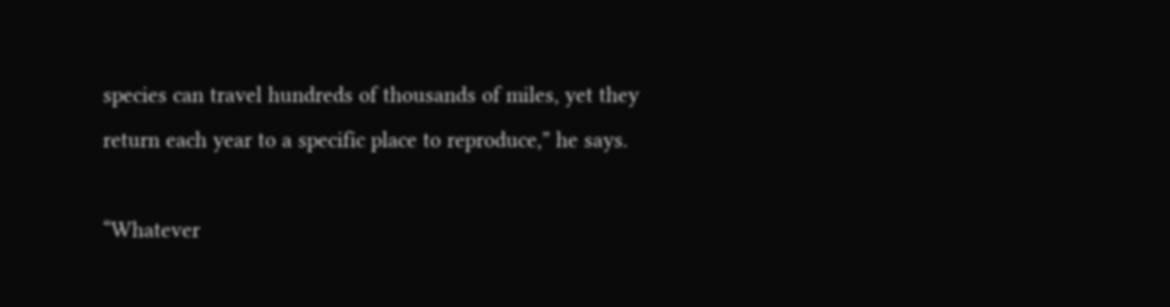species can travel hundreds of thousands of miles, yet they return each year to a specific place to reproduce,” he says.

“Whatever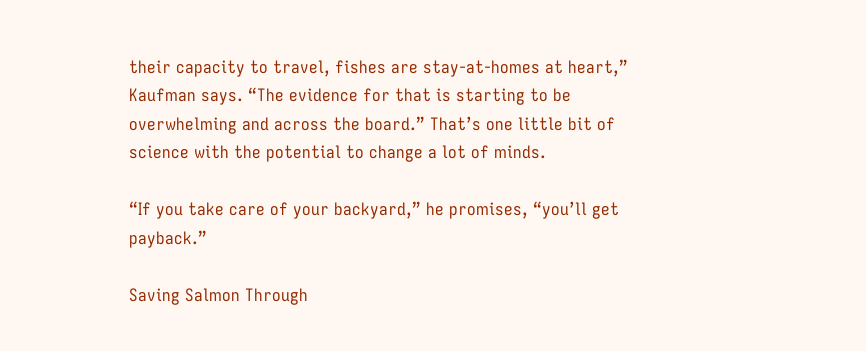their capacity to travel, fishes are stay-at-homes at heart,” Kaufman says. “The evidence for that is starting to be overwhelming and across the board.” That’s one little bit of science with the potential to change a lot of minds.

“If you take care of your backyard,” he promises, “you’ll get payback.”

Saving Salmon Through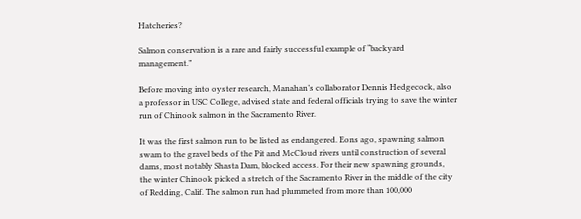Hatcheries?

Salmon conservation is a rare and fairly successful example of “backyard management.”

Before moving into oyster research, Manahan’s collaborator Dennis Hedgecock, also a professor in USC College, advised state and federal officials trying to save the winter run of Chinook salmon in the Sacramento River.

It was the first salmon run to be listed as endangered. Eons ago, spawning salmon swam to the gravel beds of the Pit and McCloud rivers until construction of several dams, most notably Shasta Dam, blocked access. For their new spawning grounds, the winter Chinook picked a stretch of the Sacramento River in the middle of the city of Redding, Calif. The salmon run had plummeted from more than 100,000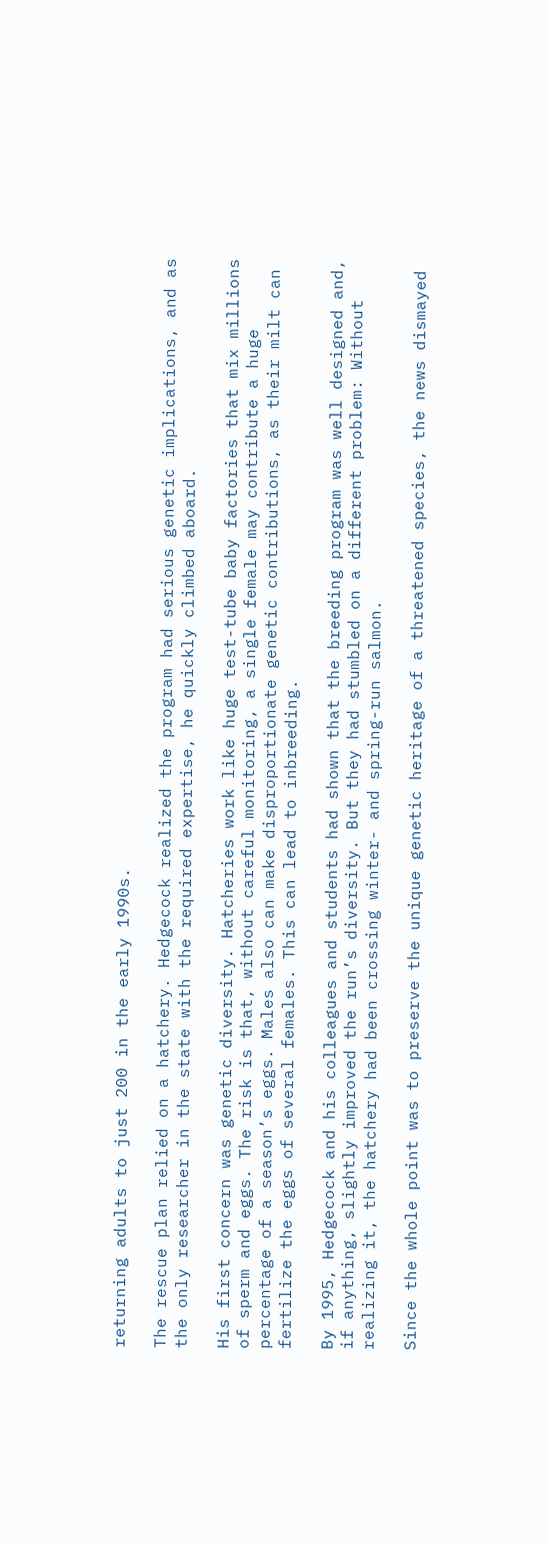returning adults to just 200 in the early 1990s.

The rescue plan relied on a hatchery. Hedgecock realized the program had serious genetic implications, and as the only researcher in the state with the required expertise, he quickly climbed aboard.

His first concern was genetic diversity. Hatcheries work like huge test-tube baby factories that mix millions of sperm and eggs. The risk is that, without careful monitoring, a single female may contribute a huge percentage of a season’s eggs. Males also can make disproportionate genetic contributions, as their milt can fertilize the eggs of several females. This can lead to inbreeding.

By 1995, Hedgecock and his colleagues and students had shown that the breeding program was well designed and, if anything, slightly improved the run’s diversity. But they had stumbled on a different problem: Without realizing it, the hatchery had been crossing winter- and spring-run salmon.

Since the whole point was to preserve the unique genetic heritage of a threatened species, the news dismayed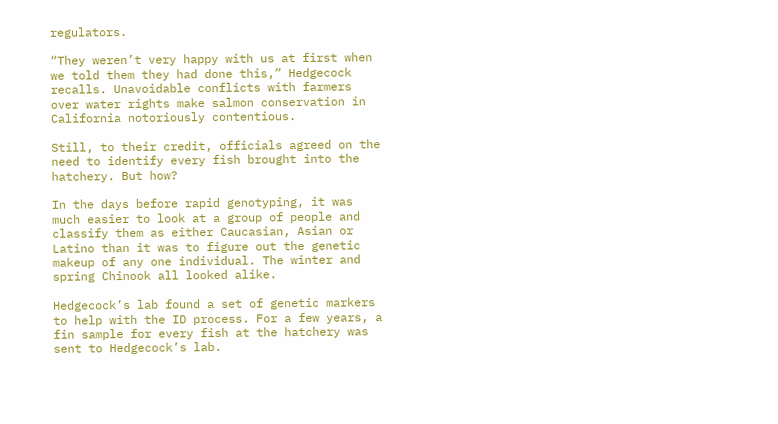regulators.

“They weren’t very happy with us at first when we told them they had done this,” Hedgecock recalls. Unavoidable conflicts with farmers over water rights make salmon conservation in California notoriously contentious.

Still, to their credit, officials agreed on the need to identify every fish brought into the hatchery. But how?

In the days before rapid genotyping, it was much easier to look at a group of people and classify them as either Caucasian, Asian or Latino than it was to figure out the genetic makeup of any one individual. The winter and spring Chinook all looked alike.

Hedgecock’s lab found a set of genetic markers to help with the ID process. For a few years, a fin sample for every fish at the hatchery was sent to Hedgecock’s lab.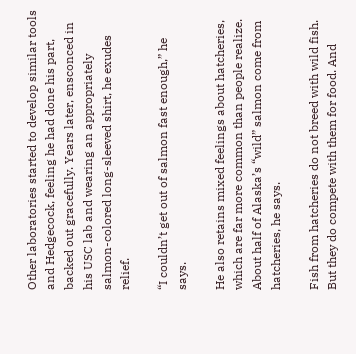Other laboratories started to develop similar tools and Hedgecock, feeling he had done his part, backed out gracefully. Years later, ensconced in his USC lab and wearing an appropriately salmon-colored long-sleeved shirt, he exudes relief.

“I couldn’t get out of salmon fast enough,” he says.

He also retains mixed feelings about hatcheries, which are far more common than people realize. About half of Alaska’s “wild” salmon come from hatcheries, he says.

Fish from hatcheries do not breed with wild fish. But they do compete with them for food. And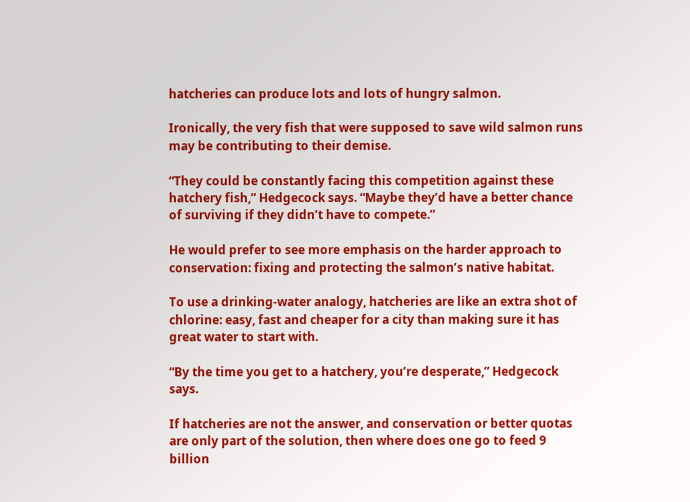hatcheries can produce lots and lots of hungry salmon.

Ironically, the very fish that were supposed to save wild salmon runs may be contributing to their demise.

“They could be constantly facing this competition against these hatchery fish,” Hedgecock says. “Maybe they’d have a better chance of surviving if they didn’t have to compete.”

He would prefer to see more emphasis on the harder approach to conservation: fixing and protecting the salmon’s native habitat.

To use a drinking-water analogy, hatcheries are like an extra shot of chlorine: easy, fast and cheaper for a city than making sure it has great water to start with.

“By the time you get to a hatchery, you’re desperate,” Hedgecock says.

If hatcheries are not the answer, and conservation or better quotas are only part of the solution, then where does one go to feed 9 billion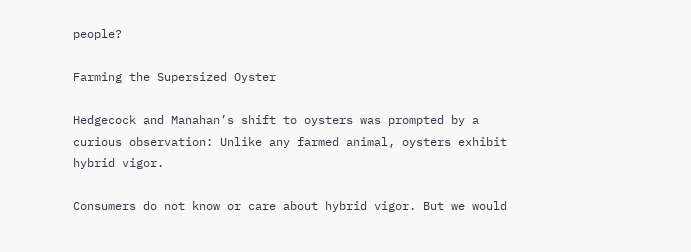people?

Farming the Supersized Oyster

Hedgecock and Manahan’s shift to oysters was prompted by a curious observation: Unlike any farmed animal, oysters exhibit hybrid vigor.

Consumers do not know or care about hybrid vigor. But we would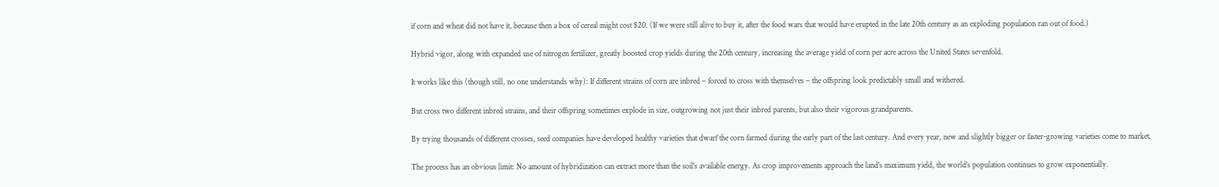if corn and wheat did not have it, because then a box of cereal might cost $20. (If we were still alive to buy it, after the food wars that would have erupted in the late 20th century as an exploding population ran out of food.)

Hybrid vigor, along with expanded use of nitrogen fertilizer, greatly boosted crop yields during the 20th century, increasing the average yield of corn per acre across the United States sevenfold.

It works like this (though still, no one understands why): If different strains of corn are inbred – forced to cross with themselves – the offspring look predictably small and withered.

But cross two different inbred strains, and their offspring sometimes explode in size, outgrowing not just their inbred parents, but also their vigorous grandparents.

By trying thousands of different crosses, seed companies have developed healthy varieties that dwarf the corn farmed during the early part of the last century. And every year, new and slightly bigger or faster-growing varieties come to market.

The process has an obvious limit: No amount of hybridization can extract more than the soil’s available energy. As crop improvements approach the land’s maximum yield, the world’s population continues to grow exponentially.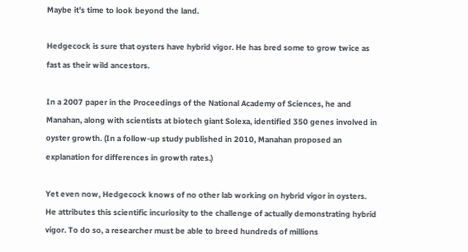Maybe it’s time to look beyond the land.

Hedgecock is sure that oysters have hybrid vigor. He has bred some to grow twice as fast as their wild ancestors.

In a 2007 paper in the Proceedings of the National Academy of Sciences, he and Manahan, along with scientists at biotech giant Solexa, identified 350 genes involved in oyster growth. (In a follow-up study published in 2010, Manahan proposed an explanation for differences in growth rates.)

Yet even now, Hedgecock knows of no other lab working on hybrid vigor in oysters. He attributes this scientific incuriosity to the challenge of actually demonstrating hybrid vigor. To do so, a researcher must be able to breed hundreds of millions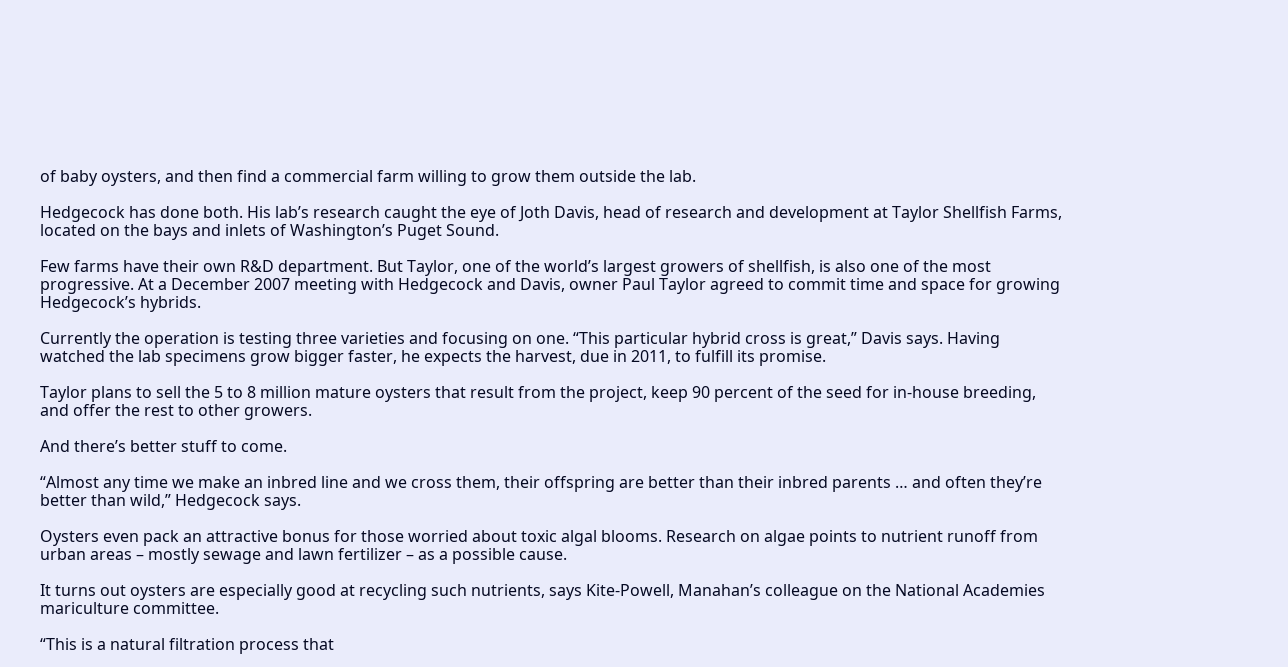of baby oysters, and then find a commercial farm willing to grow them outside the lab.

Hedgecock has done both. His lab’s research caught the eye of Joth Davis, head of research and development at Taylor Shellfish Farms, located on the bays and inlets of Washington’s Puget Sound.

Few farms have their own R&D department. But Taylor, one of the world’s largest growers of shellfish, is also one of the most progressive. At a December 2007 meeting with Hedgecock and Davis, owner Paul Taylor agreed to commit time and space for growing Hedgecock’s hybrids.

Currently the operation is testing three varieties and focusing on one. “This particular hybrid cross is great,” Davis says. Having watched the lab specimens grow bigger faster, he expects the harvest, due in 2011, to fulfill its promise.

Taylor plans to sell the 5 to 8 million mature oysters that result from the project, keep 90 percent of the seed for in-house breeding, and offer the rest to other growers.

And there’s better stuff to come.

“Almost any time we make an inbred line and we cross them, their offspring are better than their inbred parents … and often they’re better than wild,” Hedgecock says.

Oysters even pack an attractive bonus for those worried about toxic algal blooms. Research on algae points to nutrient runoff from urban areas – mostly sewage and lawn fertilizer – as a possible cause.

It turns out oysters are especially good at recycling such nutrients, says Kite-Powell, Manahan’s colleague on the National Academies mariculture committee.

“This is a natural filtration process that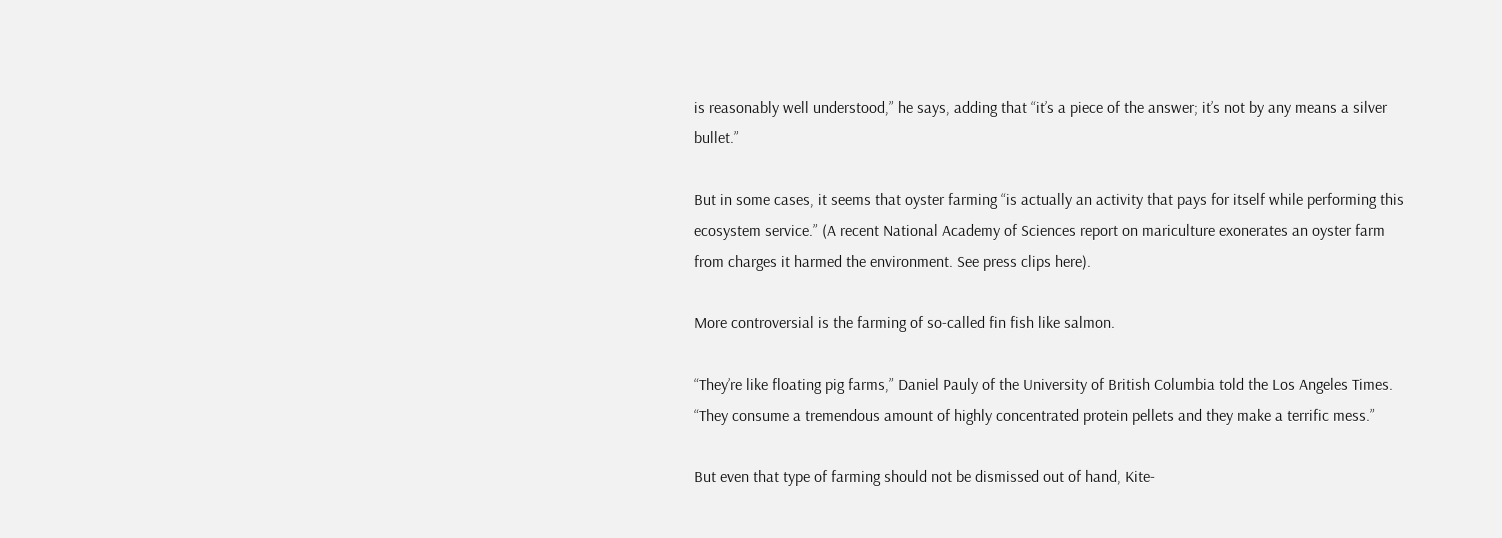is reasonably well understood,” he says, adding that “it’s a piece of the answer; it’s not by any means a silver bullet.”

But in some cases, it seems that oyster farming “is actually an activity that pays for itself while performing this ecosystem service.” (A recent National Academy of Sciences report on mariculture exonerates an oyster farm from charges it harmed the environment. See press clips here).

More controversial is the farming of so-called fin fish like salmon.

“They’re like floating pig farms,” Daniel Pauly of the University of British Columbia told the Los Angeles Times. “They consume a tremendous amount of highly concentrated protein pellets and they make a terrific mess.”

But even that type of farming should not be dismissed out of hand, Kite-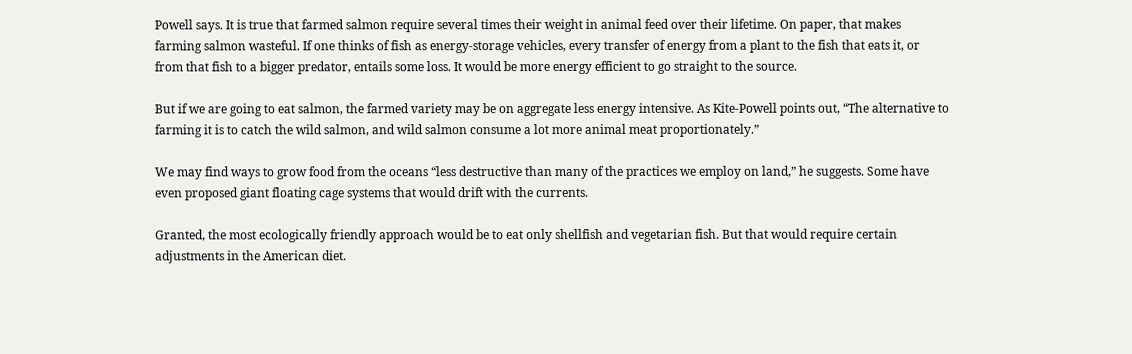Powell says. It is true that farmed salmon require several times their weight in animal feed over their lifetime. On paper, that makes farming salmon wasteful. If one thinks of fish as energy-storage vehicles, every transfer of energy from a plant to the fish that eats it, or from that fish to a bigger predator, entails some loss. It would be more energy efficient to go straight to the source.

But if we are going to eat salmon, the farmed variety may be on aggregate less energy intensive. As Kite-Powell points out, “The alternative to farming it is to catch the wild salmon, and wild salmon consume a lot more animal meat proportionately.”

We may find ways to grow food from the oceans “less destructive than many of the practices we employ on land,” he suggests. Some have even proposed giant floating cage systems that would drift with the currents.

Granted, the most ecologically friendly approach would be to eat only shellfish and vegetarian fish. But that would require certain adjustments in the American diet.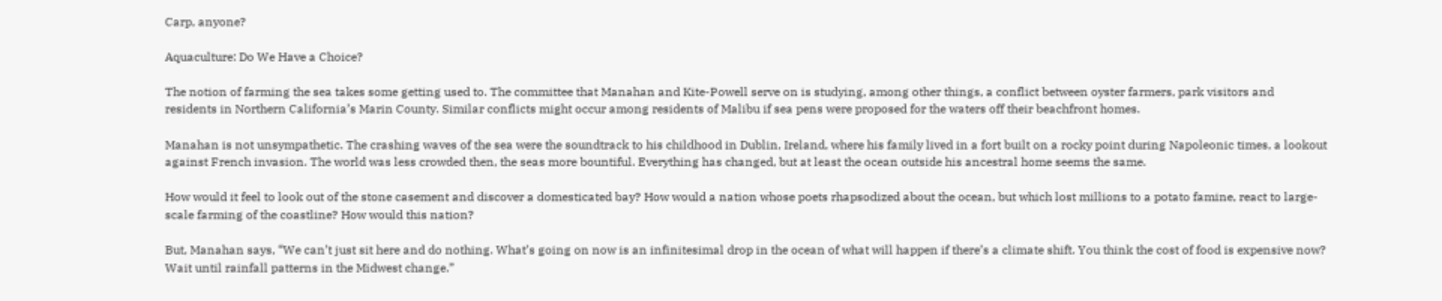Carp, anyone?

Aquaculture: Do We Have a Choice?

The notion of farming the sea takes some getting used to. The committee that Manahan and Kite-Powell serve on is studying, among other things, a conflict between oyster farmers, park visitors and residents in Northern California’s Marin County. Similar conflicts might occur among residents of Malibu if sea pens were proposed for the waters off their beachfront homes.

Manahan is not unsympathetic. The crashing waves of the sea were the soundtrack to his childhood in Dublin, Ireland, where his family lived in a fort built on a rocky point during Napoleonic times, a lookout against French invasion. The world was less crowded then, the seas more bountiful. Everything has changed, but at least the ocean outside his ancestral home seems the same.

How would it feel to look out of the stone casement and discover a domesticated bay? How would a nation whose poets rhapsodized about the ocean, but which lost millions to a potato famine, react to large-scale farming of the coastline? How would this nation?

But, Manahan says, “We can’t just sit here and do nothing. What’s going on now is an infinitesimal drop in the ocean of what will happen if there’s a climate shift. You think the cost of food is expensive now? Wait until rainfall patterns in the Midwest change.”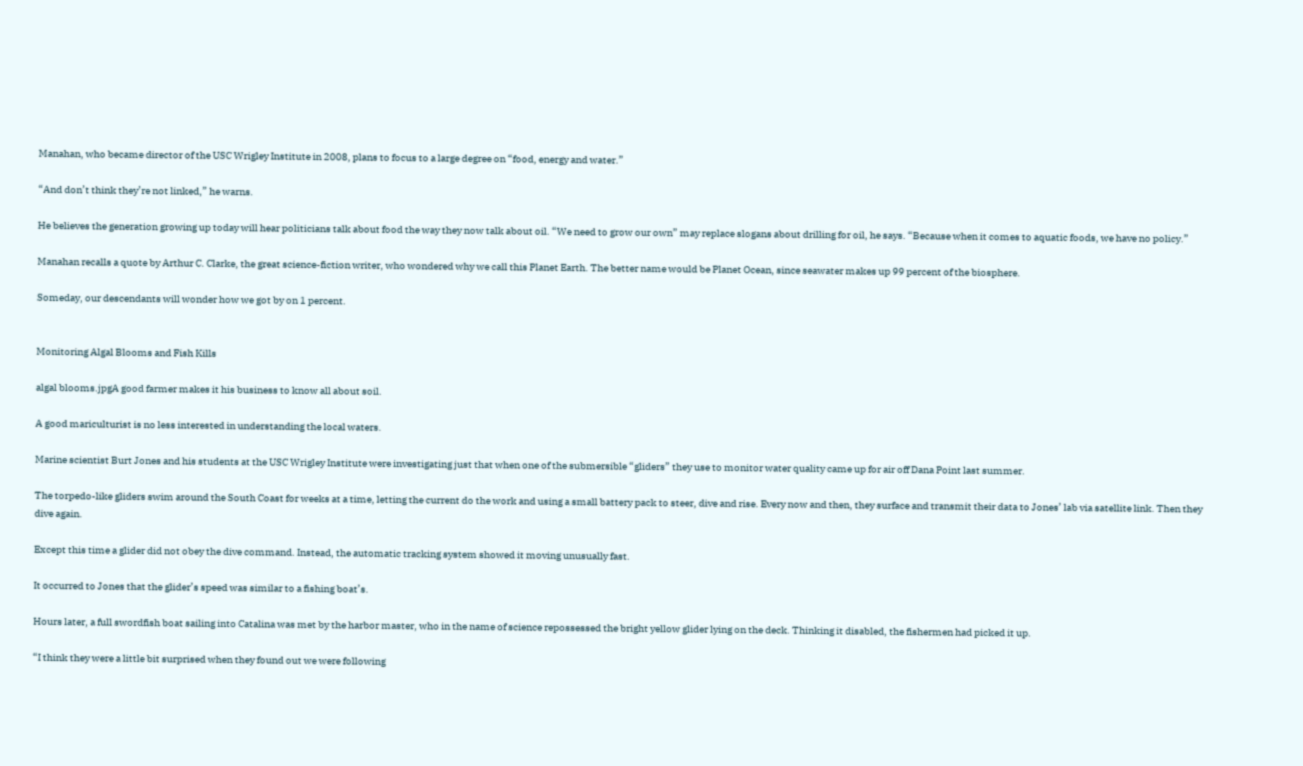Manahan, who became director of the USC Wrigley Institute in 2008, plans to focus to a large degree on “food, energy and water.”

“And don’t think they’re not linked,” he warns.

He believes the generation growing up today will hear politicians talk about food the way they now talk about oil. “We need to grow our own” may replace slogans about drilling for oil, he says. “Because when it comes to aquatic foods, we have no policy.”

Manahan recalls a quote by Arthur C. Clarke, the great science-fiction writer, who wondered why we call this Planet Earth. The better name would be Planet Ocean, since seawater makes up 99 percent of the biosphere.

Someday, our descendants will wonder how we got by on 1 percent.


Monitoring Algal Blooms and Fish Kills

algal blooms.jpgA good farmer makes it his business to know all about soil.

A good mariculturist is no less interested in understanding the local waters.

Marine scientist Burt Jones and his students at the USC Wrigley Institute were investigating just that when one of the submersible “gliders” they use to monitor water quality came up for air off Dana Point last summer.

The torpedo-like gliders swim around the South Coast for weeks at a time, letting the current do the work and using a small battery pack to steer, dive and rise. Every now and then, they surface and transmit their data to Jones’ lab via satellite link. Then they dive again.

Except this time a glider did not obey the dive command. Instead, the automatic tracking system showed it moving unusually fast.

It occurred to Jones that the glider’s speed was similar to a fishing boat’s.

Hours later, a full swordfish boat sailing into Catalina was met by the harbor master, who in the name of science repossessed the bright yellow glider lying on the deck. Thinking it disabled, the fishermen had picked it up.

“I think they were a little bit surprised when they found out we were following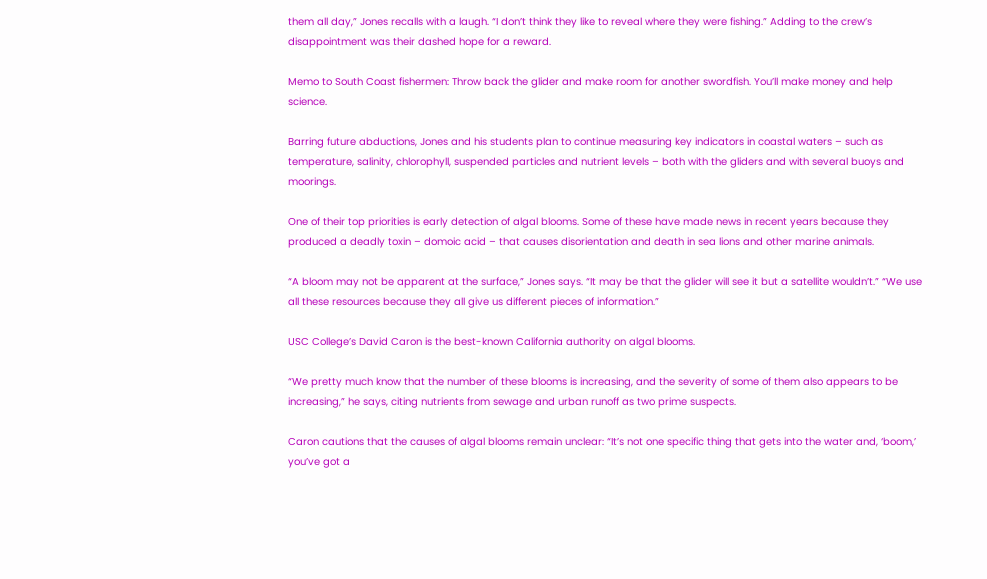them all day,” Jones recalls with a laugh. “I don’t think they like to reveal where they were fishing.” Adding to the crew’s disappointment was their dashed hope for a reward.

Memo to South Coast fishermen: Throw back the glider and make room for another swordfish. You’ll make money and help science.

Barring future abductions, Jones and his students plan to continue measuring key indicators in coastal waters – such as temperature, salinity, chlorophyll, suspended particles and nutrient levels – both with the gliders and with several buoys and moorings.

One of their top priorities is early detection of algal blooms. Some of these have made news in recent years because they produced a deadly toxin – domoic acid – that causes disorientation and death in sea lions and other marine animals.

“A bloom may not be apparent at the surface,” Jones says. “It may be that the glider will see it but a satellite wouldn’t.” “We use all these resources because they all give us different pieces of information.”

USC College’s David Caron is the best-known California authority on algal blooms.

“We pretty much know that the number of these blooms is increasing, and the severity of some of them also appears to be increasing,” he says, citing nutrients from sewage and urban runoff as two prime suspects.

Caron cautions that the causes of algal blooms remain unclear: “It’s not one specific thing that gets into the water and, ‘boom,’ you’ve got a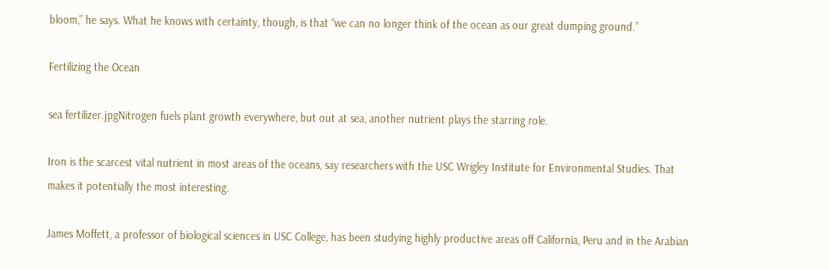bloom,” he says. What he knows with certainty, though, is that “we can no longer think of the ocean as our great dumping ground.”

Fertilizing the Ocean

sea fertilizer.jpgNitrogen fuels plant growth everywhere, but out at sea, another nutrient plays the starring role.

Iron is the scarcest vital nutrient in most areas of the oceans, say researchers with the USC Wrigley Institute for Environmental Studies. That makes it potentially the most interesting.

James Moffett, a professor of biological sciences in USC College, has been studying highly productive areas off California, Peru and in the Arabian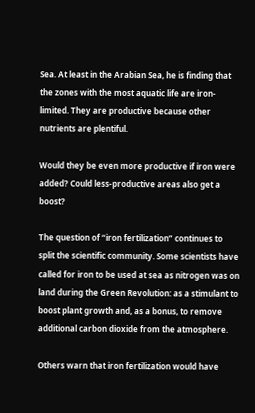Sea. At least in the Arabian Sea, he is finding that the zones with the most aquatic life are iron-limited. They are productive because other nutrients are plentiful.

Would they be even more productive if iron were added? Could less-productive areas also get a boost?

The question of “iron fertilization” continues to split the scientific community. Some scientists have called for iron to be used at sea as nitrogen was on land during the Green Revolution: as a stimulant to boost plant growth and, as a bonus, to remove additional carbon dioxide from the atmosphere.

Others warn that iron fertilization would have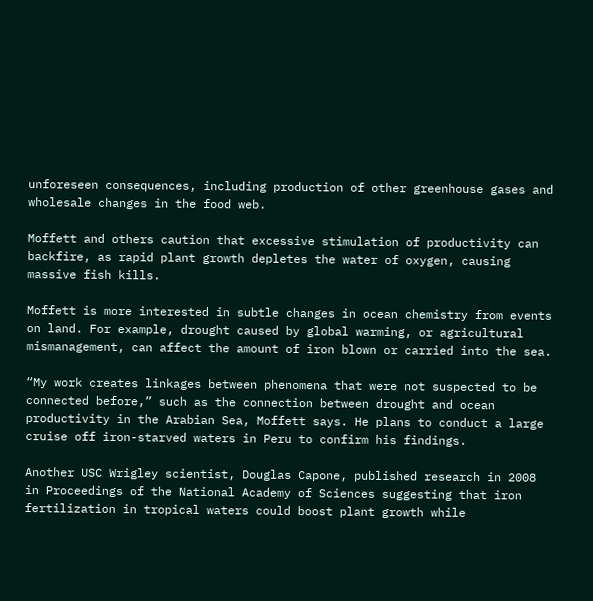unforeseen consequences, including production of other greenhouse gases and wholesale changes in the food web.

Moffett and others caution that excessive stimulation of productivity can backfire, as rapid plant growth depletes the water of oxygen, causing massive fish kills.

Moffett is more interested in subtle changes in ocean chemistry from events on land. For example, drought caused by global warming, or agricultural mismanagement, can affect the amount of iron blown or carried into the sea.

“My work creates linkages between phenomena that were not suspected to be connected before,” such as the connection between drought and ocean productivity in the Arabian Sea, Moffett says. He plans to conduct a large cruise off iron-starved waters in Peru to confirm his findings.

Another USC Wrigley scientist, Douglas Capone, published research in 2008 in Proceedings of the National Academy of Sciences suggesting that iron fertilization in tropical waters could boost plant growth while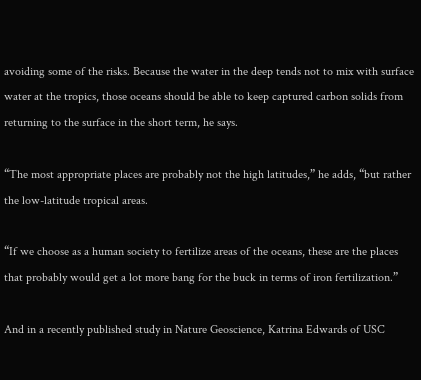avoiding some of the risks. Because the water in the deep tends not to mix with surface water at the tropics, those oceans should be able to keep captured carbon solids from returning to the surface in the short term, he says.

“The most appropriate places are probably not the high latitudes,” he adds, “but rather the low-latitude tropical areas.

“If we choose as a human society to fertilize areas of the oceans, these are the places that probably would get a lot more bang for the buck in terms of iron fertilization.”

And in a recently published study in Nature Geoscience, Katrina Edwards of USC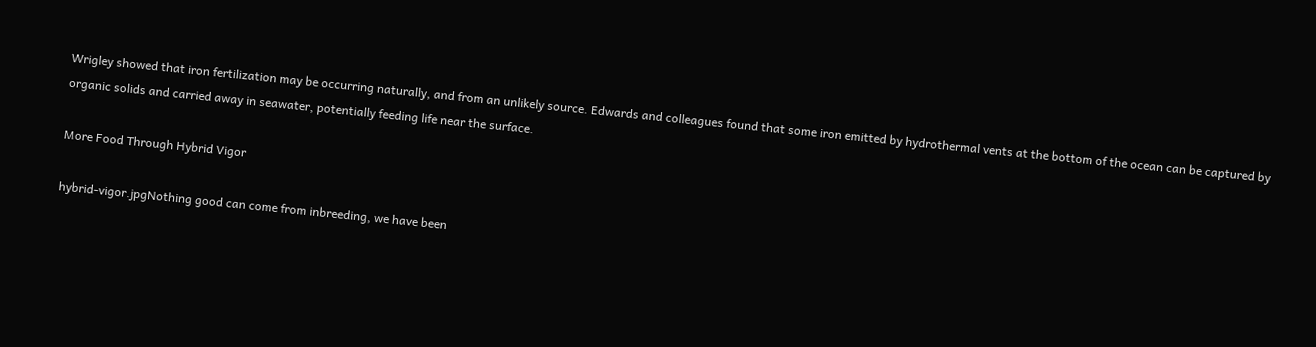Wrigley showed that iron fertilization may be occurring naturally, and from an unlikely source. Edwards and colleagues found that some iron emitted by hydrothermal vents at the bottom of the ocean can be captured by organic solids and carried away in seawater, potentially feeding life near the surface.

More Food Through Hybrid Vigor

hybrid-vigor.jpgNothing good can come from inbreeding, we have been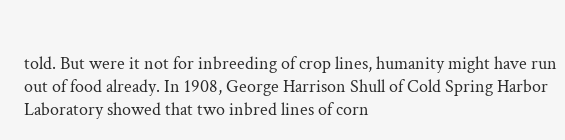told. But were it not for inbreeding of crop lines, humanity might have run out of food already. In 1908, George Harrison Shull of Cold Spring Harbor Laboratory showed that two inbred lines of corn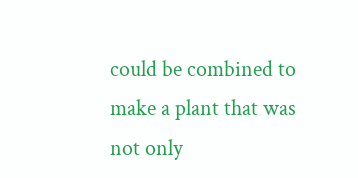could be combined to make a plant that was not only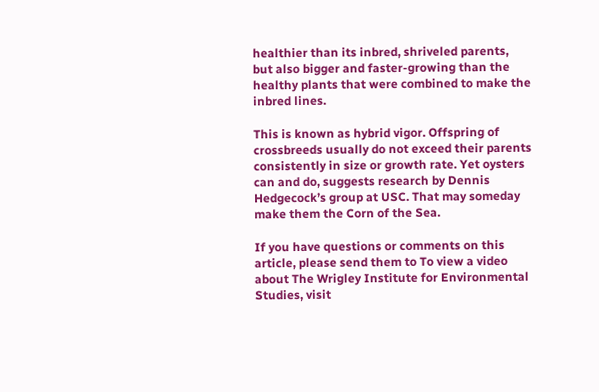healthier than its inbred, shriveled parents, but also bigger and faster-growing than the healthy plants that were combined to make the inbred lines.

This is known as hybrid vigor. Offspring of crossbreeds usually do not exceed their parents consistently in size or growth rate. Yet oysters can and do, suggests research by Dennis Hedgecock’s group at USC. That may someday make them the Corn of the Sea.

If you have questions or comments on this article, please send them to To view a video about The Wrigley Institute for Environmental Studies, visit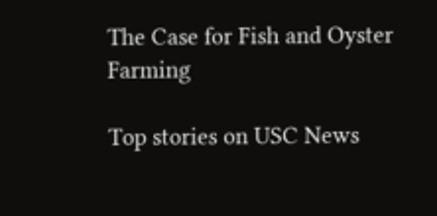The Case for Fish and Oyster Farming

Top stories on USC News